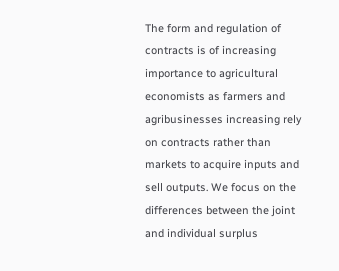The form and regulation of contracts is of increasing importance to agricultural economists as farmers and agribusinesses increasing rely on contracts rather than markets to acquire inputs and sell outputs. We focus on the differences between the joint and individual surplus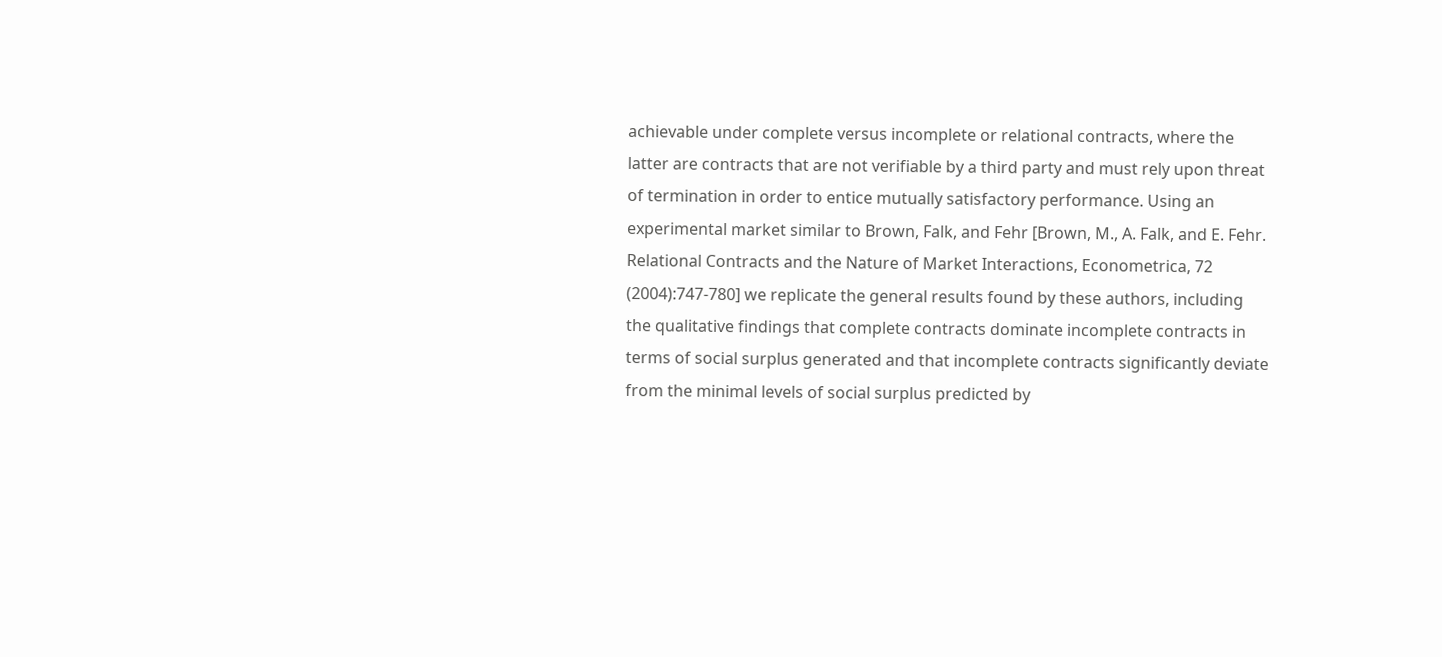achievable under complete versus incomplete or relational contracts, where the latter are contracts that are not verifiable by a third party and must rely upon threat of termination in order to entice mutually satisfactory performance. Using an experimental market similar to Brown, Falk, and Fehr [Brown, M., A. Falk, and E. Fehr. Relational Contracts and the Nature of Market Interactions, Econometrica, 72 (2004):747-780] we replicate the general results found by these authors, including the qualitative findings that complete contracts dominate incomplete contracts in terms of social surplus generated and that incomplete contracts significantly deviate from the minimal levels of social surplus predicted by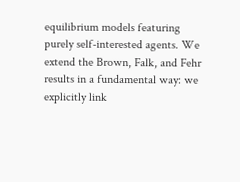equilibrium models featuring purely self-interested agents. We extend the Brown, Falk, and Fehr results in a fundamental way: we explicitly link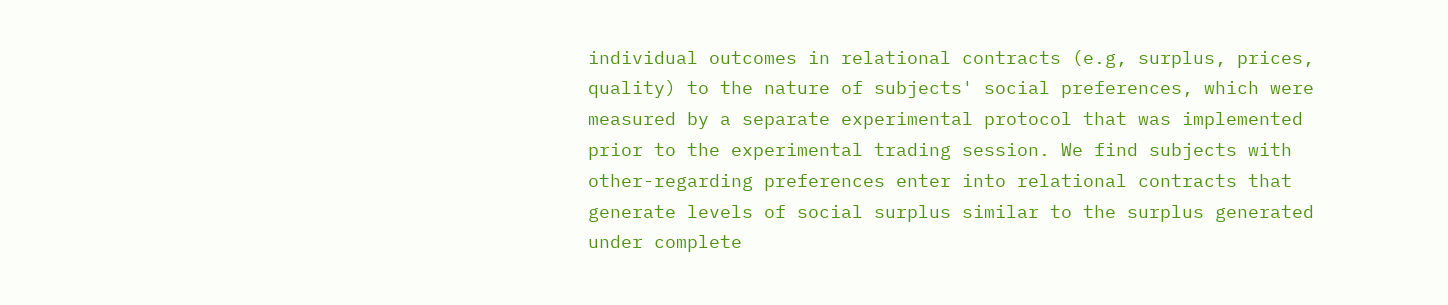individual outcomes in relational contracts (e.g, surplus, prices, quality) to the nature of subjects' social preferences, which were measured by a separate experimental protocol that was implemented prior to the experimental trading session. We find subjects with other-regarding preferences enter into relational contracts that generate levels of social surplus similar to the surplus generated under complete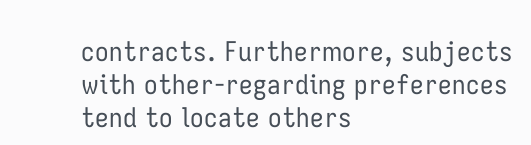contracts. Furthermore, subjects with other-regarding preferences tend to locate others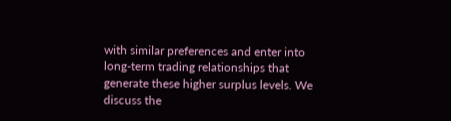with similar preferences and enter into long-term trading relationships that generate these higher surplus levels. We discuss the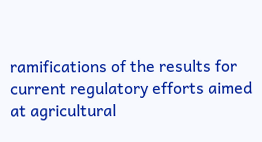ramifications of the results for current regulatory efforts aimed at agricultural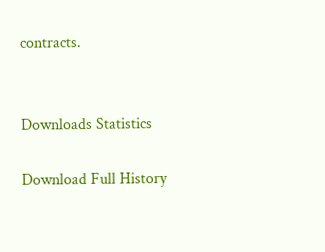contracts.


Downloads Statistics

Download Full History